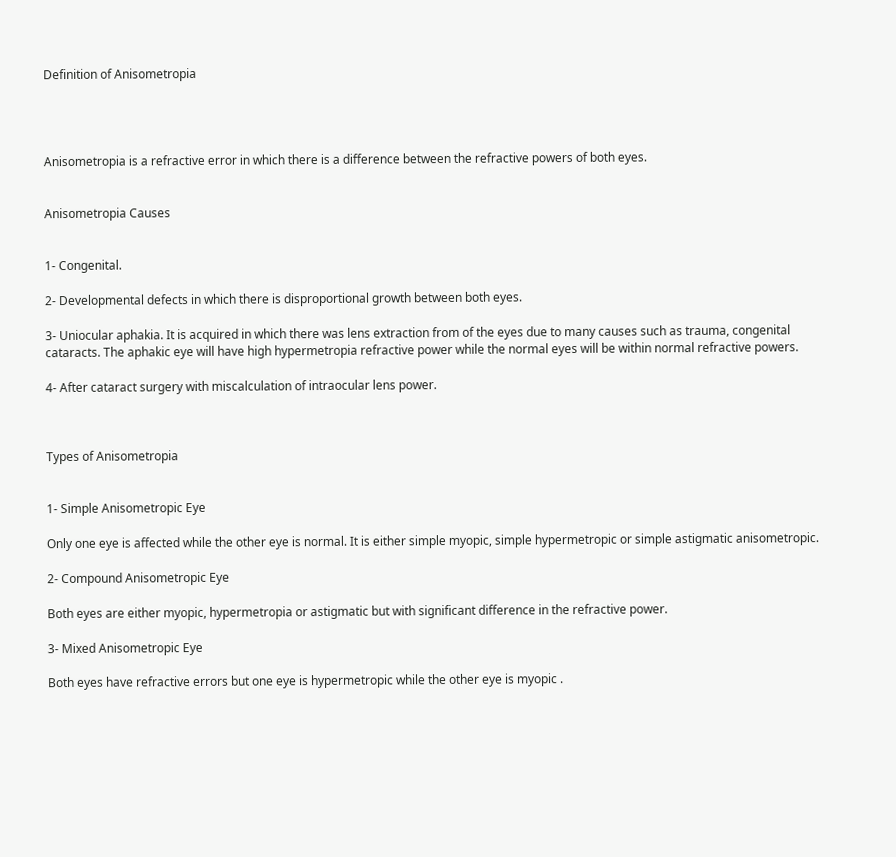Definition of Anisometropia




Anisometropia is a refractive error in which there is a difference between the refractive powers of both eyes.


Anisometropia Causes


1- Congenital.

2- Developmental defects in which there is disproportional growth between both eyes.

3- Uniocular aphakia. It is acquired in which there was lens extraction from of the eyes due to many causes such as trauma, congenital cataracts. The aphakic eye will have high hypermetropia refractive power while the normal eyes will be within normal refractive powers.

4- After cataract surgery with miscalculation of intraocular lens power.



Types of Anisometropia


1- Simple Anisometropic Eye

Only one eye is affected while the other eye is normal. It is either simple myopic, simple hypermetropic or simple astigmatic anisometropic.

2- Compound Anisometropic Eye

Both eyes are either myopic, hypermetropia or astigmatic but with significant difference in the refractive power.

3- Mixed Anisometropic Eye

Both eyes have refractive errors but one eye is hypermetropic while the other eye is myopic .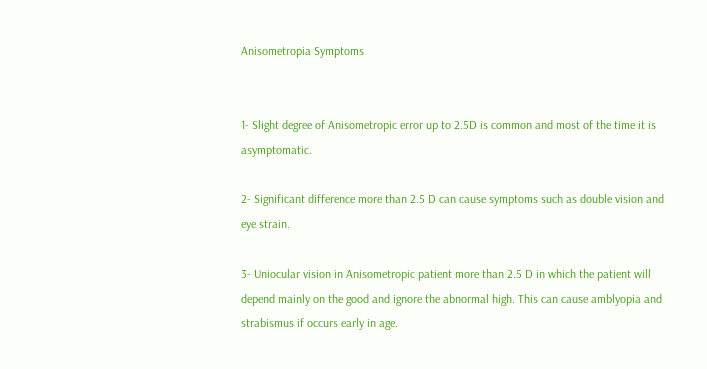Anisometropia Symptoms


1- Slight degree of Anisometropic error up to 2.5D is common and most of the time it is asymptomatic.

2- Significant difference more than 2.5 D can cause symptoms such as double vision and eye strain.

3- Uniocular vision in Anisometropic patient more than 2.5 D in which the patient will depend mainly on the good and ignore the abnormal high. This can cause amblyopia and strabismus if occurs early in age.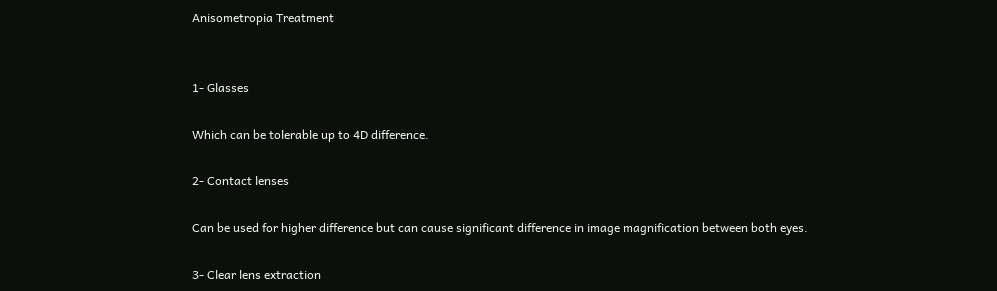Anisometropia Treatment


1- Glasses

Which can be tolerable up to 4D difference.

2- Contact lenses

Can be used for higher difference but can cause significant difference in image magnification between both eyes.

3- Clear lens extraction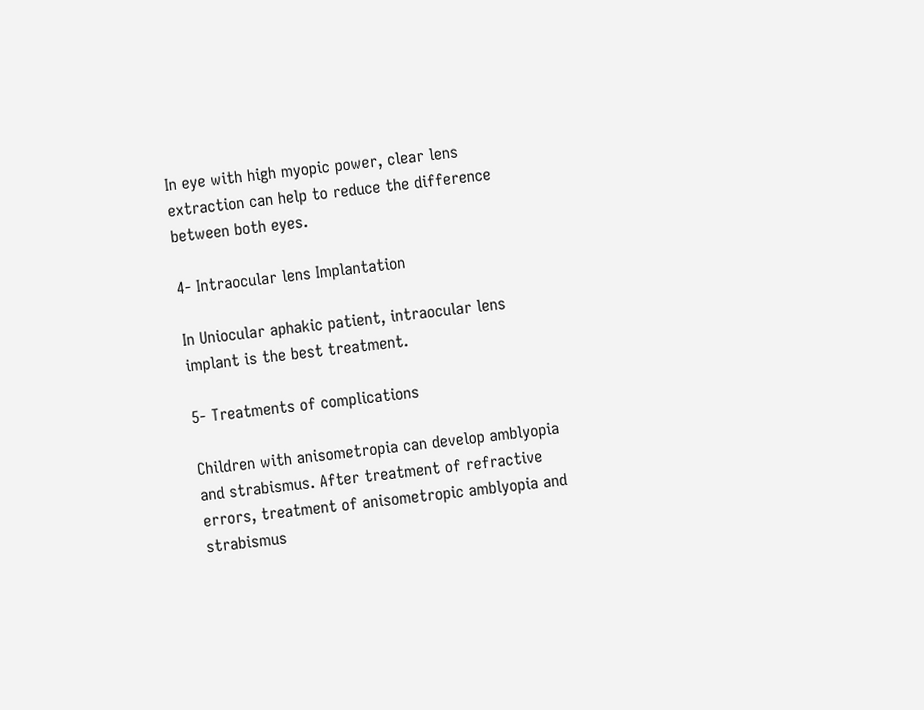In eye with high myopic power, clear lens extraction can help to reduce the difference between both eyes.

4- Intraocular lens Implantation

In Uniocular aphakic patient, intraocular lens implant is the best treatment.

5- Treatments of complications

Children with anisometropia can develop amblyopia and strabismus. After treatment of refractive errors, treatment of anisometropic amblyopia and strabismus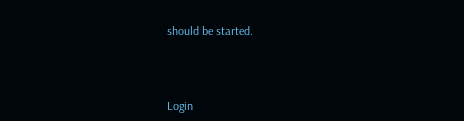should be started.



Login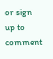or sign up to comment